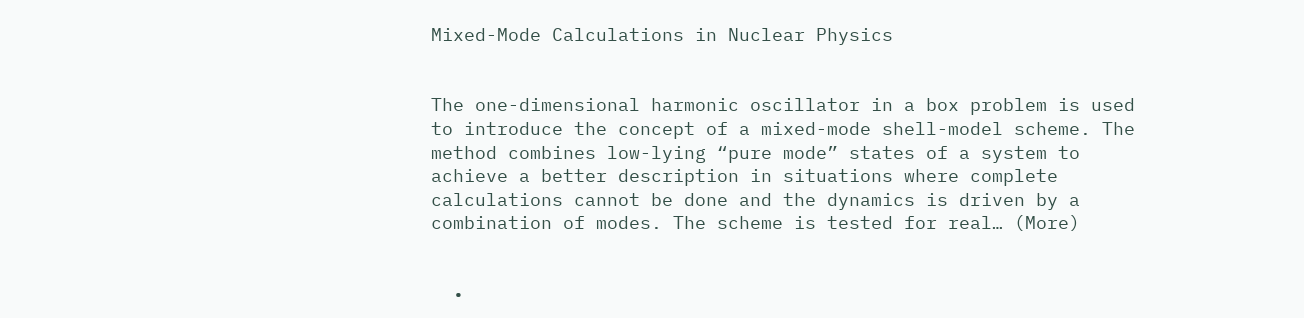Mixed-Mode Calculations in Nuclear Physics


The one-dimensional harmonic oscillator in a box problem is used to introduce the concept of a mixed-mode shell-model scheme. The method combines low-lying “pure mode” states of a system to achieve a better description in situations where complete calculations cannot be done and the dynamics is driven by a combination of modes. The scheme is tested for real… (More)


  •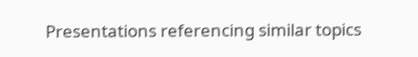Presentations referencing similar topics